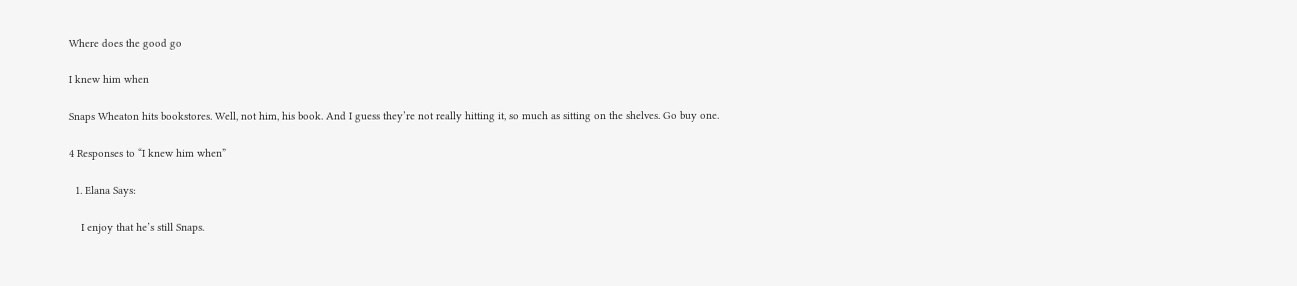Where does the good go

I knew him when

Snaps Wheaton hits bookstores. Well, not him, his book. And I guess they’re not really hitting it, so much as sitting on the shelves. Go buy one.

4 Responses to “I knew him when”

  1. Elana Says:

    I enjoy that he’s still Snaps.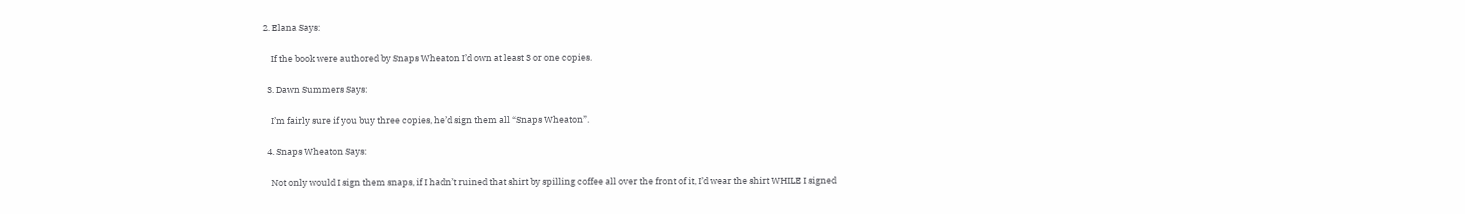2. Elana Says:

    If the book were authored by Snaps Wheaton I’d own at least 3 or one copies.

  3. Dawn Summers Says:

    I’m fairly sure if you buy three copies, he’d sign them all “Snaps Wheaton”.

  4. Snaps Wheaton Says:

    Not only would I sign them snaps, if I hadn’t ruined that shirt by spilling coffee all over the front of it, I’d wear the shirt WHILE I signed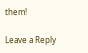them!

Leave a Reply